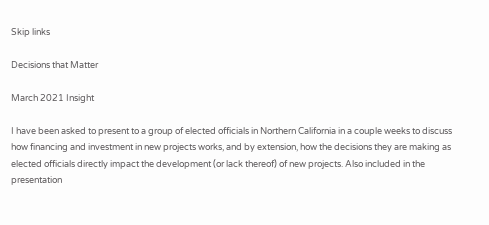Skip links

Decisions that Matter

March 2021 Insight

I have been asked to present to a group of elected officials in Northern California in a couple weeks to discuss how financing and investment in new projects works, and by extension, how the decisions they are making as elected officials directly impact the development (or lack thereof) of new projects. Also included in the presentation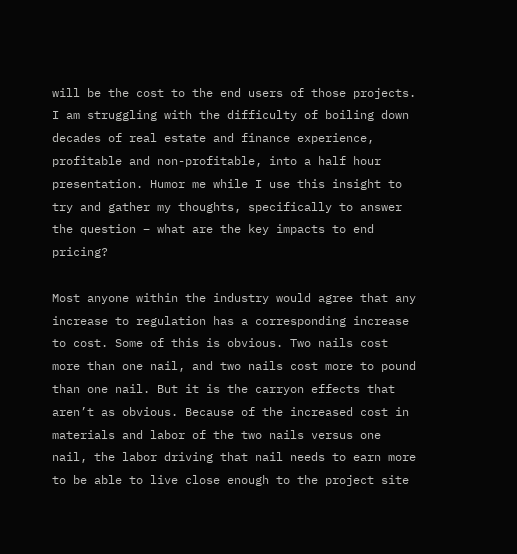will be the cost to the end users of those projects. I am struggling with the difficulty of boiling down decades of real estate and finance experience, profitable and non-profitable, into a half hour presentation. Humor me while I use this insight to try and gather my thoughts, specifically to answer the question – what are the key impacts to end pricing?

Most anyone within the industry would agree that any increase to regulation has a corresponding increase to cost. Some of this is obvious. Two nails cost more than one nail, and two nails cost more to pound than one nail. But it is the carryon effects that aren’t as obvious. Because of the increased cost in materials and labor of the two nails versus one nail, the labor driving that nail needs to earn more to be able to live close enough to the project site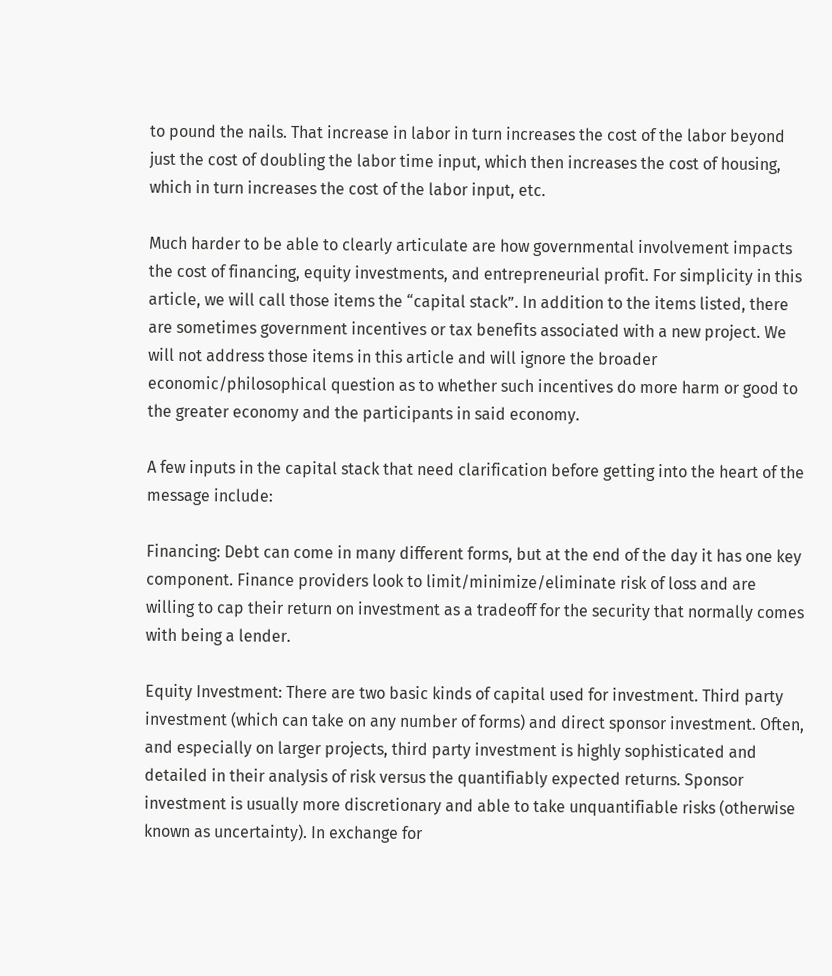to pound the nails. That increase in labor in turn increases the cost of the labor beyond just the cost of doubling the labor time input, which then increases the cost of housing, which in turn increases the cost of the labor input, etc.

Much harder to be able to clearly articulate are how governmental involvement impacts the cost of financing, equity investments, and entrepreneurial profit. For simplicity in this article, we will call those items the “capital stack”. In addition to the items listed, there are sometimes government incentives or tax benefits associated with a new project. We will not address those items in this article and will ignore the broader economic/philosophical question as to whether such incentives do more harm or good to the greater economy and the participants in said economy.

A few inputs in the capital stack that need clarification before getting into the heart of the message include:

Financing: Debt can come in many different forms, but at the end of the day it has one key component. Finance providers look to limit/minimize/eliminate risk of loss and are willing to cap their return on investment as a tradeoff for the security that normally comes with being a lender.

Equity Investment: There are two basic kinds of capital used for investment. Third party investment (which can take on any number of forms) and direct sponsor investment. Often, and especially on larger projects, third party investment is highly sophisticated and detailed in their analysis of risk versus the quantifiably expected returns. Sponsor investment is usually more discretionary and able to take unquantifiable risks (otherwise known as uncertainty). In exchange for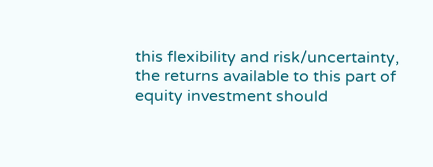this flexibility and risk/uncertainty, the returns available to this part of equity investment should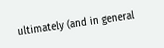ultimately (and in general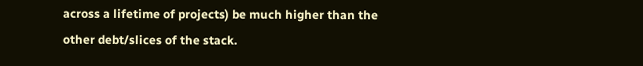across a lifetime of projects) be much higher than the other debt/slices of the stack.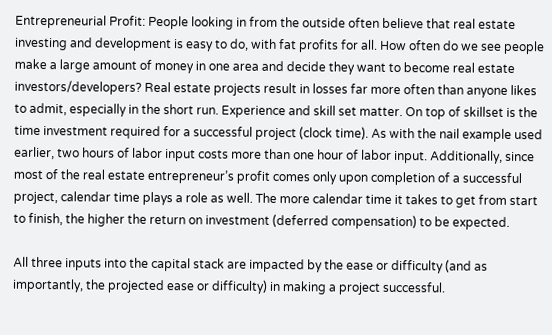Entrepreneurial Profit: People looking in from the outside often believe that real estate investing and development is easy to do, with fat profits for all. How often do we see people make a large amount of money in one area and decide they want to become real estate investors/developers? Real estate projects result in losses far more often than anyone likes to admit, especially in the short run. Experience and skill set matter. On top of skillset is the time investment required for a successful project (clock time). As with the nail example used earlier, two hours of labor input costs more than one hour of labor input. Additionally, since most of the real estate entrepreneur’s profit comes only upon completion of a successful project, calendar time plays a role as well. The more calendar time it takes to get from start to finish, the higher the return on investment (deferred compensation) to be expected.

All three inputs into the capital stack are impacted by the ease or difficulty (and as importantly, the projected ease or difficulty) in making a project successful.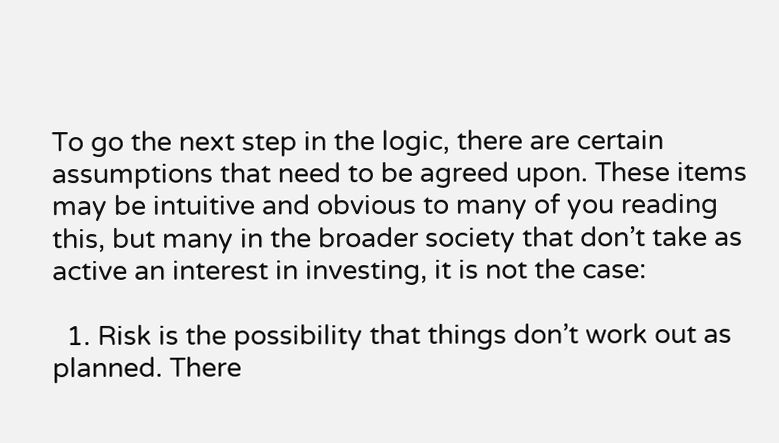To go the next step in the logic, there are certain assumptions that need to be agreed upon. These items may be intuitive and obvious to many of you reading this, but many in the broader society that don’t take as active an interest in investing, it is not the case:

  1. Risk is the possibility that things don’t work out as planned. There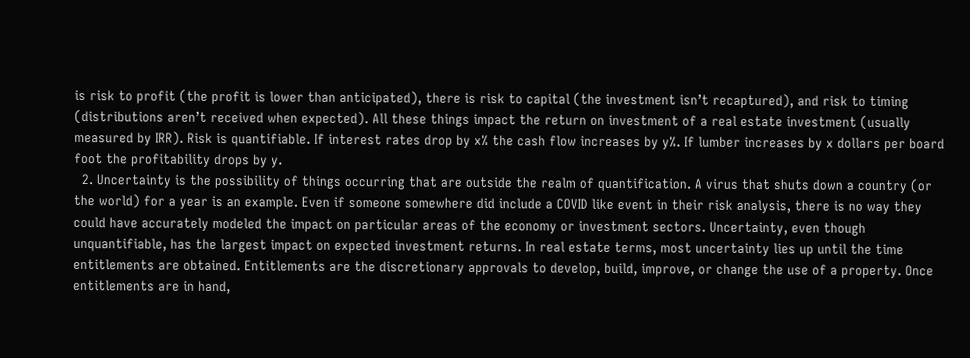is risk to profit (the profit is lower than anticipated), there is risk to capital (the investment isn’t recaptured), and risk to timing (distributions aren’t received when expected). All these things impact the return on investment of a real estate investment (usually measured by IRR). Risk is quantifiable. If interest rates drop by x% the cash flow increases by y%. If lumber increases by x dollars per board foot the profitability drops by y.
  2. Uncertainty is the possibility of things occurring that are outside the realm of quantification. A virus that shuts down a country (or the world) for a year is an example. Even if someone somewhere did include a COVID like event in their risk analysis, there is no way they could have accurately modeled the impact on particular areas of the economy or investment sectors. Uncertainty, even though unquantifiable, has the largest impact on expected investment returns. In real estate terms, most uncertainty lies up until the time entitlements are obtained. Entitlements are the discretionary approvals to develop, build, improve, or change the use of a property. Once entitlements are in hand,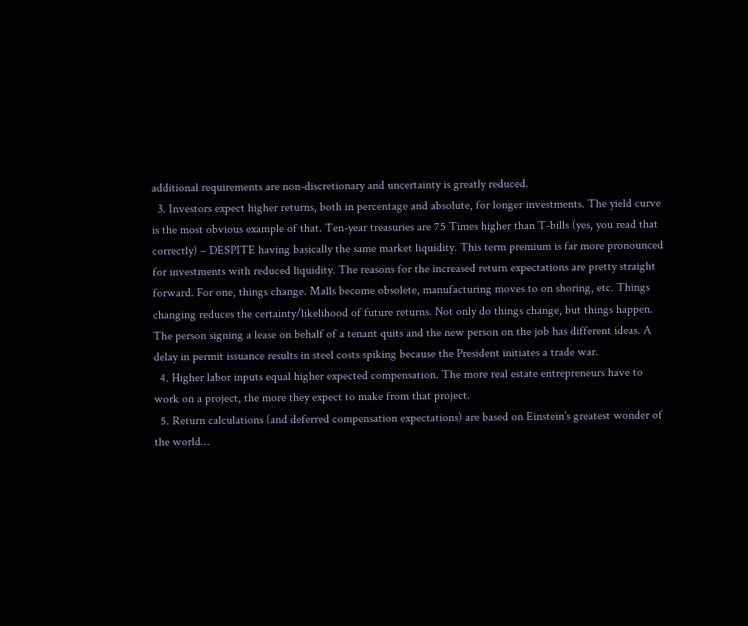additional requirements are non-discretionary and uncertainty is greatly reduced.
  3. Investors expect higher returns, both in percentage and absolute, for longer investments. The yield curve is the most obvious example of that. Ten-year treasuries are 75 Times higher than T-bills (yes, you read that correctly) – DESPITE having basically the same market liquidity. This term premium is far more pronounced for investments with reduced liquidity. The reasons for the increased return expectations are pretty straight forward. For one, things change. Malls become obsolete, manufacturing moves to on shoring, etc. Things changing reduces the certainty/likelihood of future returns. Not only do things change, but things happen. The person signing a lease on behalf of a tenant quits and the new person on the job has different ideas. A delay in permit issuance results in steel costs spiking because the President initiates a trade war.
  4. Higher labor inputs equal higher expected compensation. The more real estate entrepreneurs have to work on a project, the more they expect to make from that project.
  5. Return calculations (and deferred compensation expectations) are based on Einstein’s greatest wonder of the world…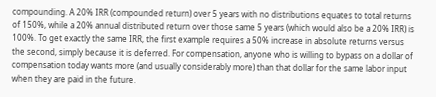compounding. A 20% IRR (compounded return) over 5 years with no distributions equates to total returns of 150%, while a 20% annual distributed return over those same 5 years (which would also be a 20% IRR) is 100%. To get exactly the same IRR, the first example requires a 50% increase in absolute returns versus the second, simply because it is deferred. For compensation, anyone who is willing to bypass on a dollar of compensation today wants more (and usually considerably more) than that dollar for the same labor input when they are paid in the future.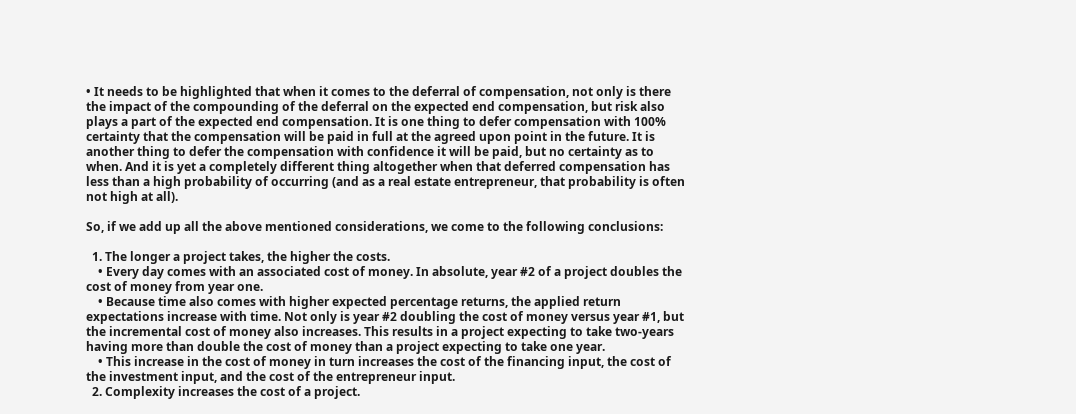• It needs to be highlighted that when it comes to the deferral of compensation, not only is there the impact of the compounding of the deferral on the expected end compensation, but risk also plays a part of the expected end compensation. It is one thing to defer compensation with 100% certainty that the compensation will be paid in full at the agreed upon point in the future. It is another thing to defer the compensation with confidence it will be paid, but no certainty as to when. And it is yet a completely different thing altogether when that deferred compensation has less than a high probability of occurring (and as a real estate entrepreneur, that probability is often not high at all).

So, if we add up all the above mentioned considerations, we come to the following conclusions:

  1. The longer a project takes, the higher the costs.
    • Every day comes with an associated cost of money. In absolute, year #2 of a project doubles the cost of money from year one.
    • Because time also comes with higher expected percentage returns, the applied return expectations increase with time. Not only is year #2 doubling the cost of money versus year #1, but the incremental cost of money also increases. This results in a project expecting to take two-years having more than double the cost of money than a project expecting to take one year.
    • This increase in the cost of money in turn increases the cost of the financing input, the cost of the investment input, and the cost of the entrepreneur input.
  2. Complexity increases the cost of a project.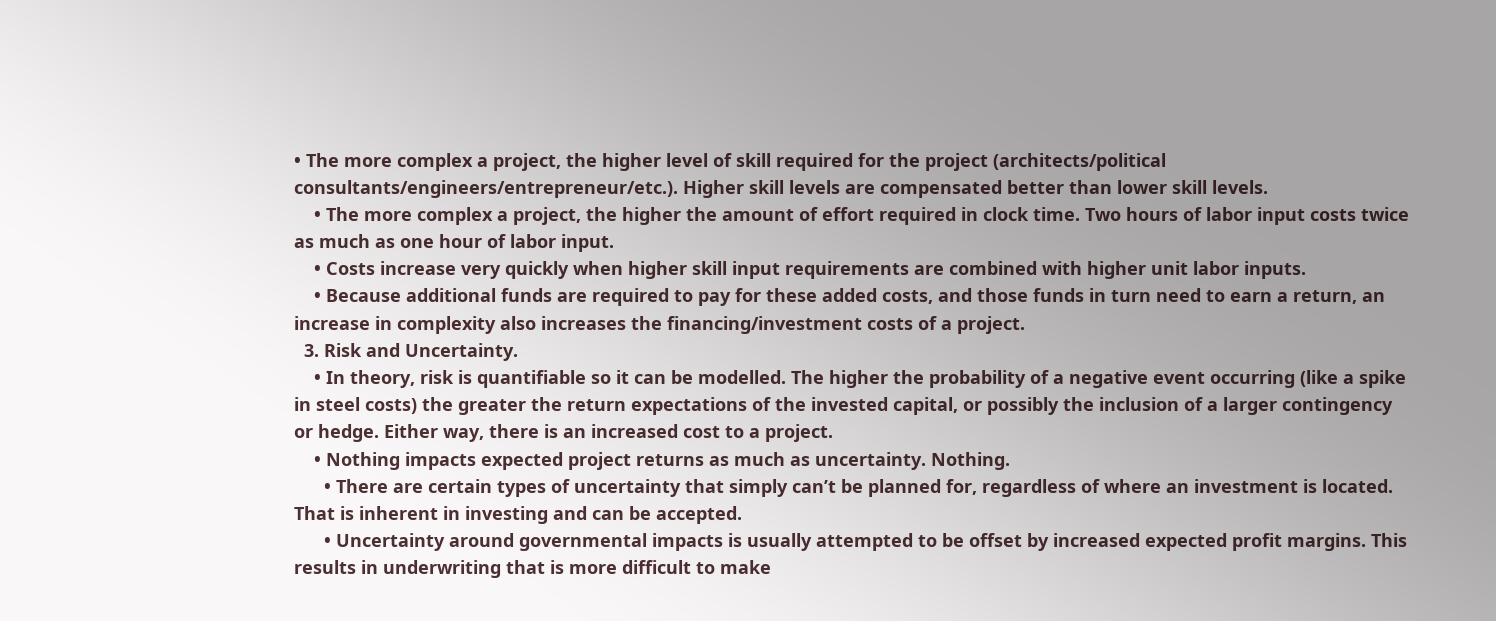• The more complex a project, the higher level of skill required for the project (architects/political consultants/engineers/entrepreneur/etc.). Higher skill levels are compensated better than lower skill levels.
    • The more complex a project, the higher the amount of effort required in clock time. Two hours of labor input costs twice as much as one hour of labor input.
    • Costs increase very quickly when higher skill input requirements are combined with higher unit labor inputs.
    • Because additional funds are required to pay for these added costs, and those funds in turn need to earn a return, an increase in complexity also increases the financing/investment costs of a project.
  3. Risk and Uncertainty.
    • In theory, risk is quantifiable so it can be modelled. The higher the probability of a negative event occurring (like a spike in steel costs) the greater the return expectations of the invested capital, or possibly the inclusion of a larger contingency or hedge. Either way, there is an increased cost to a project.
    • Nothing impacts expected project returns as much as uncertainty. Nothing.
      • There are certain types of uncertainty that simply can’t be planned for, regardless of where an investment is located. That is inherent in investing and can be accepted.
      • Uncertainty around governmental impacts is usually attempted to be offset by increased expected profit margins. This results in underwriting that is more difficult to make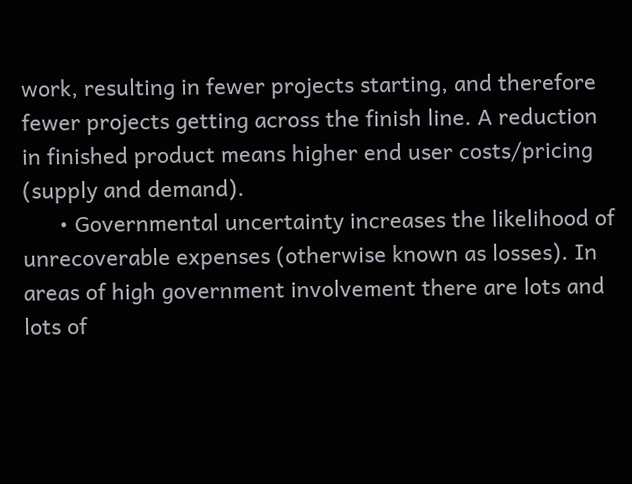work, resulting in fewer projects starting, and therefore fewer projects getting across the finish line. A reduction in finished product means higher end user costs/pricing (supply and demand).
      • Governmental uncertainty increases the likelihood of unrecoverable expenses (otherwise known as losses). In areas of high government involvement there are lots and lots of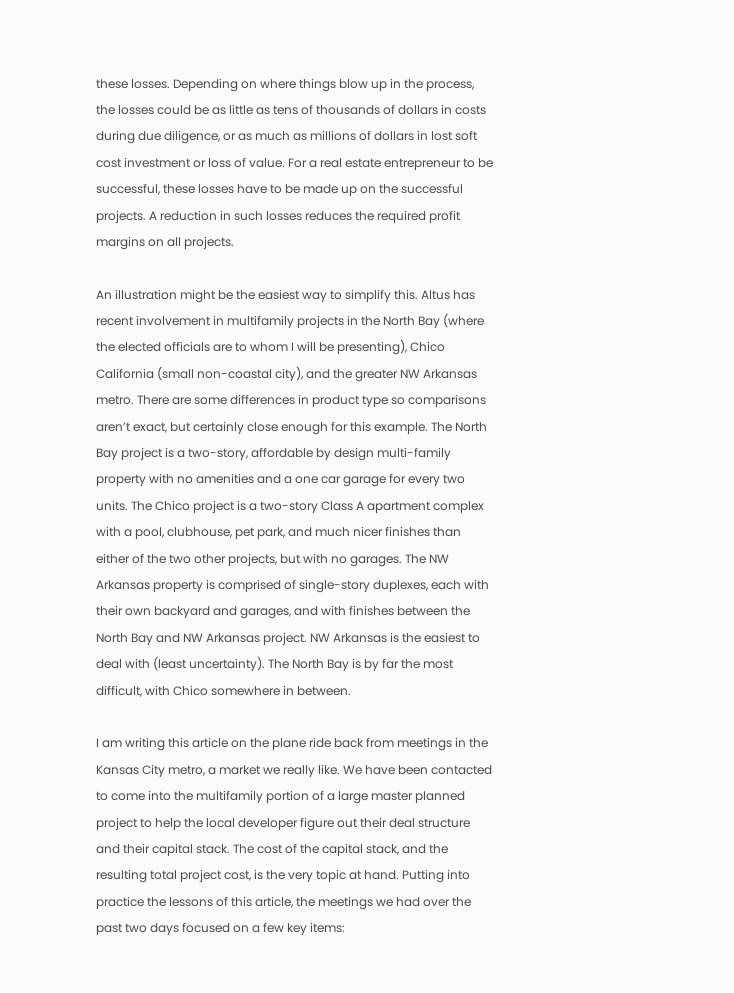these losses. Depending on where things blow up in the process, the losses could be as little as tens of thousands of dollars in costs during due diligence, or as much as millions of dollars in lost soft cost investment or loss of value. For a real estate entrepreneur to be successful, these losses have to be made up on the successful projects. A reduction in such losses reduces the required profit margins on all projects.

An illustration might be the easiest way to simplify this. Altus has recent involvement in multifamily projects in the North Bay (where the elected officials are to whom I will be presenting), Chico California (small non-coastal city), and the greater NW Arkansas metro. There are some differences in product type so comparisons aren’t exact, but certainly close enough for this example. The North Bay project is a two-story, affordable by design multi-family property with no amenities and a one car garage for every two units. The Chico project is a two-story Class A apartment complex with a pool, clubhouse, pet park, and much nicer finishes than either of the two other projects, but with no garages. The NW Arkansas property is comprised of single-story duplexes, each with their own backyard and garages, and with finishes between the North Bay and NW Arkansas project. NW Arkansas is the easiest to deal with (least uncertainty). The North Bay is by far the most difficult, with Chico somewhere in between.

I am writing this article on the plane ride back from meetings in the Kansas City metro, a market we really like. We have been contacted to come into the multifamily portion of a large master planned project to help the local developer figure out their deal structure and their capital stack. The cost of the capital stack, and the resulting total project cost, is the very topic at hand. Putting into practice the lessons of this article, the meetings we had over the past two days focused on a few key items: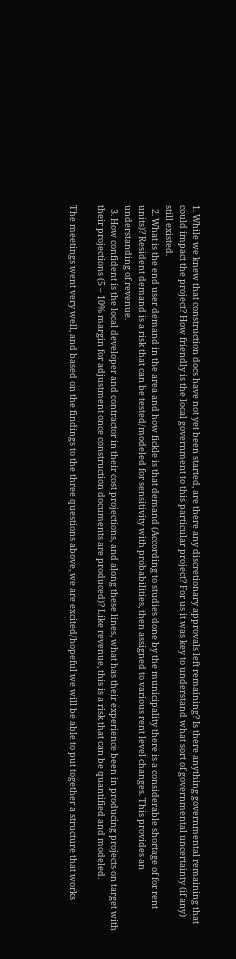1. While we knew that construction docs have not yet been started, are there any discretionary approvals left remaining? Is there anything governmental remaining that could impact the project? How friendly is the local government to this particular project? For us it was key to understand what sort of governmental uncertainty (if any) still existed.
  2. What is the end user demand in the area and how fickle is that demand (According to studies done by the municipality there is a considerable shortage of for rent units)? Resident demand is a risk that can be tested/modeled for sensitivity with probabilities, then assigned to various rent level changes. This provides an understanding of revenue.
  3. How confident is the local developer and contractor in their cost projections, and along these lines, what has their experience been in producing projects on target with their projections (5 – 10% margin for adjustment once construction documents are produced)? Like revenue, this is a risk that can be quantified and modeled.

The meetings went very well, and based on the findings to the three questions above, we are excited/hopeful we will be able to put together a structure that works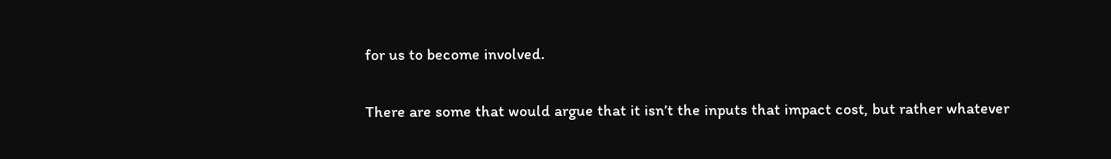for us to become involved.

There are some that would argue that it isn’t the inputs that impact cost, but rather whatever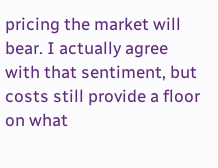pricing the market will bear. I actually agree with that sentiment, but costs still provide a floor on what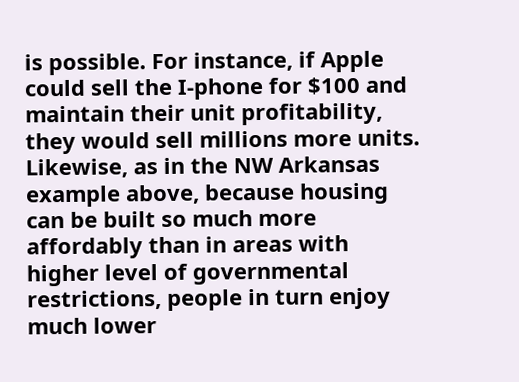is possible. For instance, if Apple could sell the I-phone for $100 and maintain their unit profitability, they would sell millions more units. Likewise, as in the NW Arkansas example above, because housing can be built so much more affordably than in areas with higher level of governmental restrictions, people in turn enjoy much lower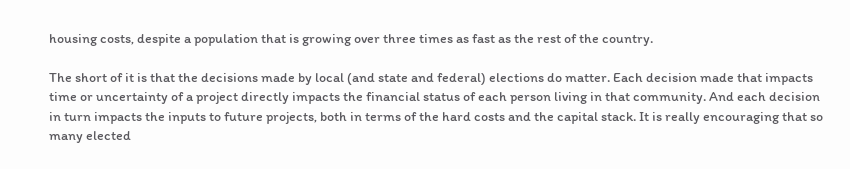housing costs, despite a population that is growing over three times as fast as the rest of the country.

The short of it is that the decisions made by local (and state and federal) elections do matter. Each decision made that impacts time or uncertainty of a project directly impacts the financial status of each person living in that community. And each decision in turn impacts the inputs to future projects, both in terms of the hard costs and the capital stack. It is really encouraging that so many elected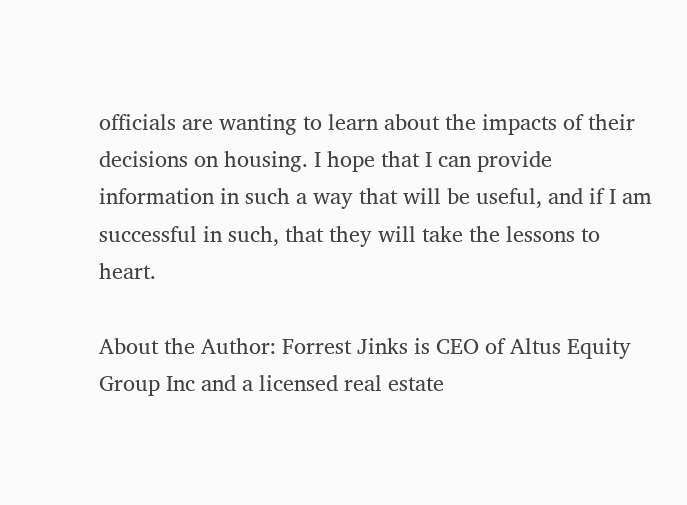officials are wanting to learn about the impacts of their decisions on housing. I hope that I can provide information in such a way that will be useful, and if I am successful in such, that they will take the lessons to heart.

About the Author: Forrest Jinks is CEO of Altus Equity Group Inc and a licensed real estate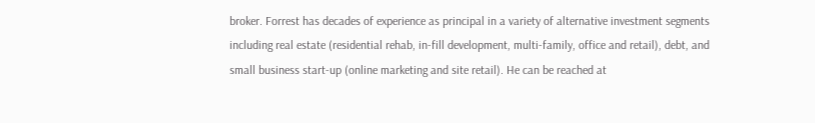broker. Forrest has decades of experience as principal in a variety of alternative investment segments including real estate (residential rehab, in-fill development, multi-family, office and retail), debt, and small business start-up (online marketing and site retail). He can be reached at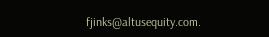fjinks@altusequity.com.